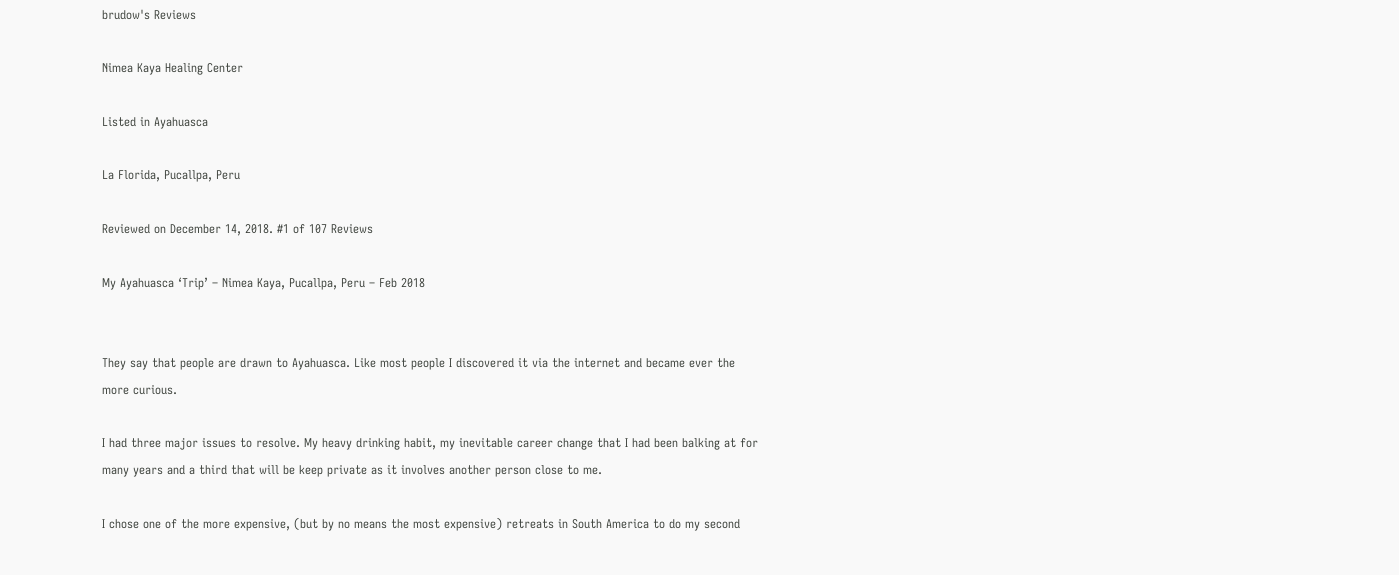brudow's Reviews

Nimea Kaya Healing Center

Listed in Ayahuasca

La Florida, Pucallpa, Peru

Reviewed on December 14, 2018. #1 of 107 Reviews

My Ayahuasca ‘Trip’ – Nimea Kaya, Pucallpa, Peru – Feb 2018


They say that people are drawn to Ayahuasca. Like most people I discovered it via the internet and became ever the more curious.

I had three major issues to resolve. My heavy drinking habit, my inevitable career change that I had been balking at for many years and a third that will be keep private as it involves another person close to me.

I chose one of the more expensive, (but by no means the most expensive) retreats in South America to do my second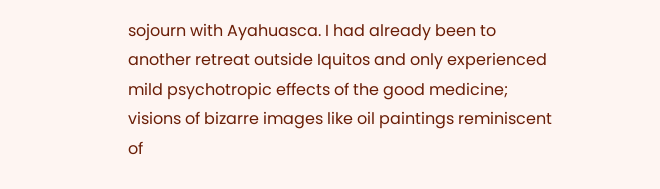sojourn with Ayahuasca. I had already been to another retreat outside Iquitos and only experienced mild psychotropic effects of the good medicine; visions of bizarre images like oil paintings reminiscent of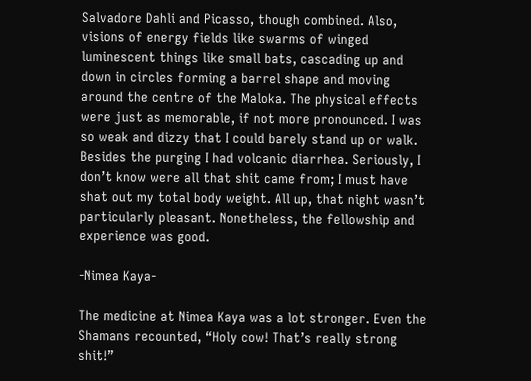Salvadore Dahli and Picasso, though combined. Also, visions of energy fields like swarms of winged luminescent things like small bats, cascading up and down in circles forming a barrel shape and moving around the centre of the Maloka. The physical effects were just as memorable, if not more pronounced. I was so weak and dizzy that I could barely stand up or walk. Besides the purging I had volcanic diarrhea. Seriously, I don’t know were all that shit came from; I must have shat out my total body weight. All up, that night wasn’t particularly pleasant. Nonetheless, the fellowship and experience was good.

-Nimea Kaya-

The medicine at Nimea Kaya was a lot stronger. Even the Shamans recounted, “Holy cow! That’s really strong shit!”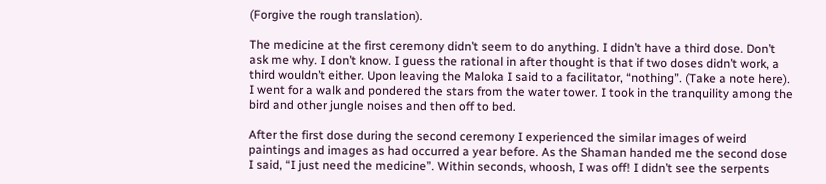(Forgive the rough translation).

The medicine at the first ceremony didn’t seem to do anything. I didn’t have a third dose. Don’t ask me why. I don’t know. I guess the rational in after thought is that if two doses didn’t work, a third wouldn’t either. Upon leaving the Maloka I said to a facilitator, “nothing”. (Take a note here). I went for a walk and pondered the stars from the water tower. I took in the tranquility among the bird and other jungle noises and then off to bed.

After the first dose during the second ceremony I experienced the similar images of weird paintings and images as had occurred a year before. As the Shaman handed me the second dose I said, “I just need the medicine”. Within seconds, whoosh, I was off! I didn’t see the serpents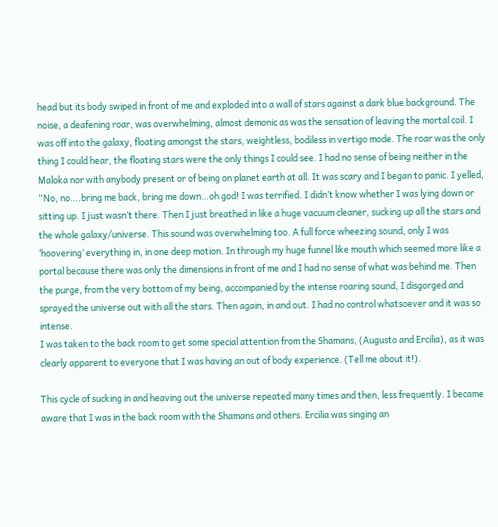head but its body swiped in front of me and exploded into a wall of stars against a dark blue background. The noise, a deafening roar, was overwhelming, almost demonic as was the sensation of leaving the mortal coil. I was off into the galaxy, floating amongst the stars, weightless, bodiless in vertigo mode. The roar was the only thing I could hear, the floating stars were the only things I could see. I had no sense of being neither in the Maloka nor with anybody present or of being on planet earth at all. It was scary and I began to panic. I yelled, “No, no….bring me back, bring me down…oh god! I was terrified. I didn’t know whether I was lying down or sitting up. I just wasn’t there. Then I just breathed in like a huge vacuum cleaner, sucking up all the stars and the whole galaxy/universe. This sound was overwhelming too. A full force wheezing sound, only I was ‘hoovering’ everything in, in one deep motion. In through my huge funnel like mouth which seemed more like a portal because there was only the dimensions in front of me and I had no sense of what was behind me. Then the purge, from the very bottom of my being, accompanied by the intense roaring sound, I disgorged and sprayed the universe out with all the stars. Then again, in and out. I had no control whatsoever and it was so intense.
I was taken to the back room to get some special attention from the Shamans, (Augusto and Ercilia), as it was clearly apparent to everyone that I was having an out of body experience. (Tell me about it!).

This cycle of sucking in and heaving out the universe repeated many times and then, less frequently. I became aware that I was in the back room with the Shamans and others. Ercilia was singing an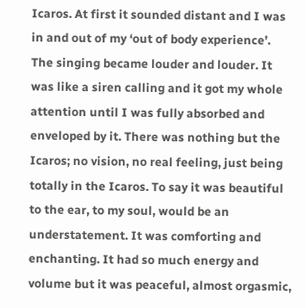Icaros. At first it sounded distant and I was in and out of my ‘out of body experience’. The singing became louder and louder. It was like a siren calling and it got my whole attention until I was fully absorbed and enveloped by it. There was nothing but the Icaros; no vision, no real feeling, just being totally in the Icaros. To say it was beautiful to the ear, to my soul, would be an understatement. It was comforting and enchanting. It had so much energy and volume but it was peaceful, almost orgasmic,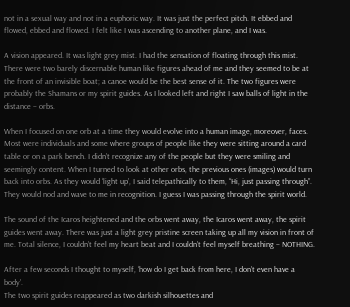not in a sexual way and not in a euphoric way. It was just the perfect pitch. It ebbed and flowed, ebbed and flowed. I felt like I was ascending to another plane, and I was.

A vision appeared. It was light grey mist. I had the sensation of floating through this mist. There were two barely discernable human like figures ahead of me and they seemed to be at the front of an invisible boat; a canoe would be the best sense of it. The two figures were probably the Shamans or my spirit guides. As I looked left and right I saw balls of light in the distance – orbs.

When I focused on one orb at a time they would evolve into a human image, moreover, faces. Most were individuals and some where groups of people like they were sitting around a card table or on a park bench. I didn’t recognize any of the people but they were smiling and seemingly content. When I turned to look at other orbs, the previous ones (images) would turn back into orbs. As they would ‘light up’, I said telepathically to them, “Hi, just passing through”. They would nod and wave to me in recognition. I guess I was passing through the spirit world.

The sound of the Icaros heightened and the orbs went away, the Icaros went away, the spirit guides went away. There was just a light grey pristine screen taking up all my vision in front of me. Total silence, I couldn’t feel my heart beat and I couldn’t feel myself breathing – NOTHING.

After a few seconds I thought to myself, ‘how do I get back from here, I don’t even have a body’.
The two spirit guides reappeared as two darkish silhouettes and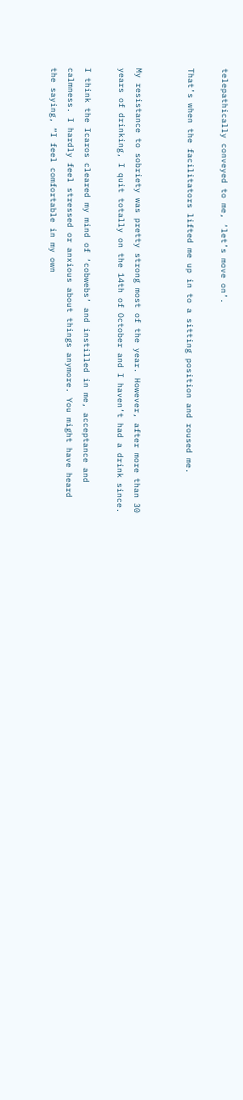telepathically conveyed to me, ‘let’s move on’.

That’s when the facilitators lifted me up in to a sitting position and roused me.


My resistance to sobriety was pretty strong most of the year. However, after more than 30 years of drinking, I quit totally on the 14th of October and I haven’t had a drink since.

I think the Icaros cleared my mind of ‘cobwebs’ and instilled in me, acceptance and calmness. I hardly feel stressed or anxious about things anymore. You might have heard the saying, “I feel comfortable in my own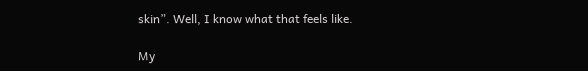skin”. Well, I know what that feels like.

My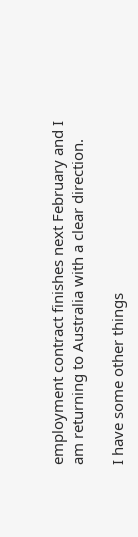employment contract finishes next February and I am returning to Australia with a clear direction.

I have some other things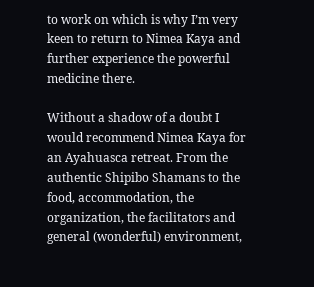to work on which is why I’m very keen to return to Nimea Kaya and further experience the powerful medicine there.

Without a shadow of a doubt I would recommend Nimea Kaya for an Ayahuasca retreat. From the authentic Shipibo Shamans to the food, accommodation, the organization, the facilitators and general (wonderful) environment,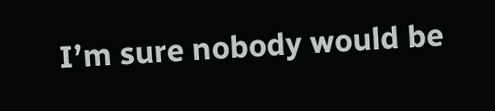I’m sure nobody would be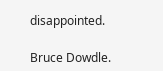disappointed.

Bruce Dowdle.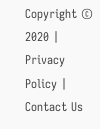Copyright © 2020 | Privacy Policy | Contact Us